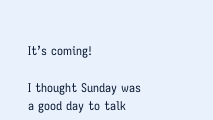It’s coming!

I thought Sunday was a good day to talk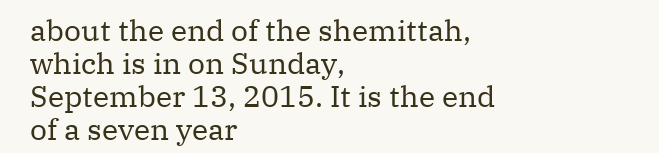about the end of the shemittah, which is in on Sunday, September 13, 2015. It is the end of a seven year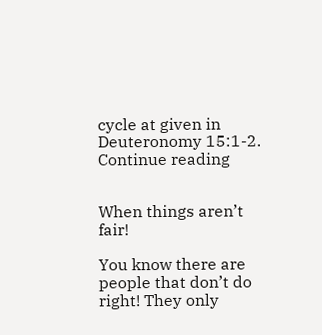cycle at given in Deuteronomy 15:1-2. Continue reading


When things aren’t fair!

You know there are people that don’t do right! They only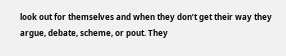look out for themselves and when they don’t get their way they argue, debate, scheme, or pout. They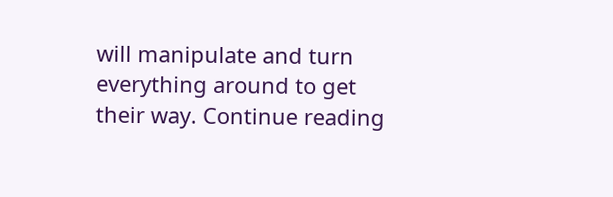will manipulate and turn everything around to get their way. Continue reading